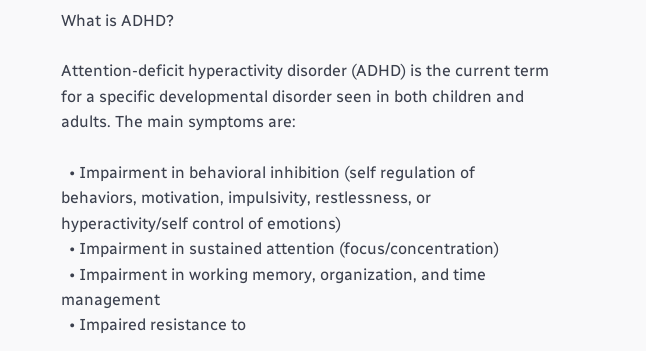What is ADHD?

Attention-deficit hyperactivity disorder (ADHD) is the current term for a specific developmental disorder seen in both children and adults. The main symptoms are:

  • Impairment in behavioral inhibition (self regulation of behaviors, motivation, impulsivity, restlessness, or hyperactivity/self control of emotions)
  • Impairment in sustained attention (focus/concentration)
  • Impairment in working memory, organization, and time management
  • Impaired resistance to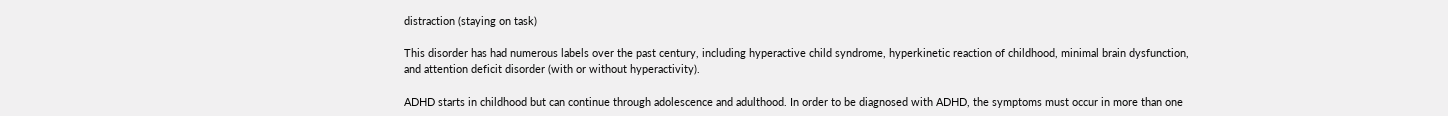distraction (staying on task)

This disorder has had numerous labels over the past century, including hyperactive child syndrome, hyperkinetic reaction of childhood, minimal brain dysfunction, and attention deficit disorder (with or without hyperactivity).

ADHD starts in childhood but can continue through adolescence and adulthood. In order to be diagnosed with ADHD, the symptoms must occur in more than one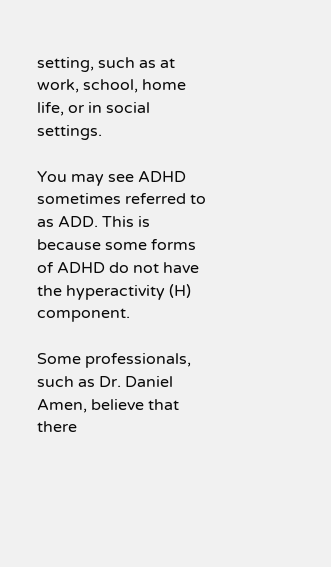setting, such as at work, school, home life, or in social settings.

You may see ADHD sometimes referred to as ADD. This is because some forms of ADHD do not have the hyperactivity (H) component.

Some professionals, such as Dr. Daniel Amen, believe that there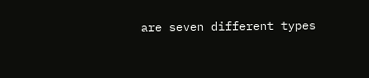are seven different types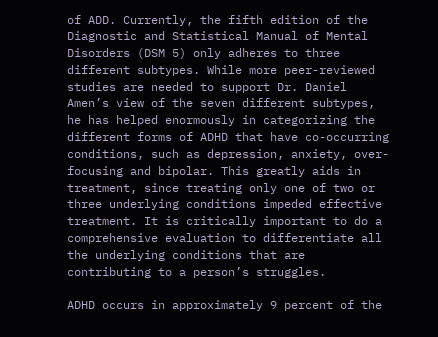of ADD. Currently, the fifth edition of the Diagnostic and Statistical Manual of Mental Disorders (DSM 5) only adheres to three different subtypes. While more peer-reviewed studies are needed to support Dr. Daniel Amen’s view of the seven different subtypes, he has helped enormously in categorizing the different forms of ADHD that have co-occurring conditions, such as depression, anxiety, over-focusing and bipolar. This greatly aids in treatment, since treating only one of two or three underlying conditions impeded effective treatment. It is critically important to do a comprehensive evaluation to differentiate all the underlying conditions that are contributing to a person’s struggles.

ADHD occurs in approximately 9 percent of the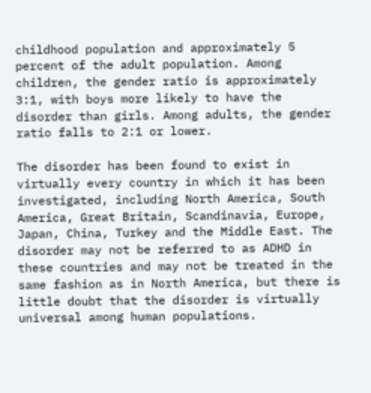childhood population and approximately 5 percent of the adult population. Among children, the gender ratio is approximately 3:1, with boys more likely to have the disorder than girls. Among adults, the gender ratio falls to 2:1 or lower.

The disorder has been found to exist in virtually every country in which it has been investigated, including North America, South America, Great Britain, Scandinavia, Europe, Japan, China, Turkey and the Middle East. The disorder may not be referred to as ADHD in these countries and may not be treated in the same fashion as in North America, but there is little doubt that the disorder is virtually universal among human populations.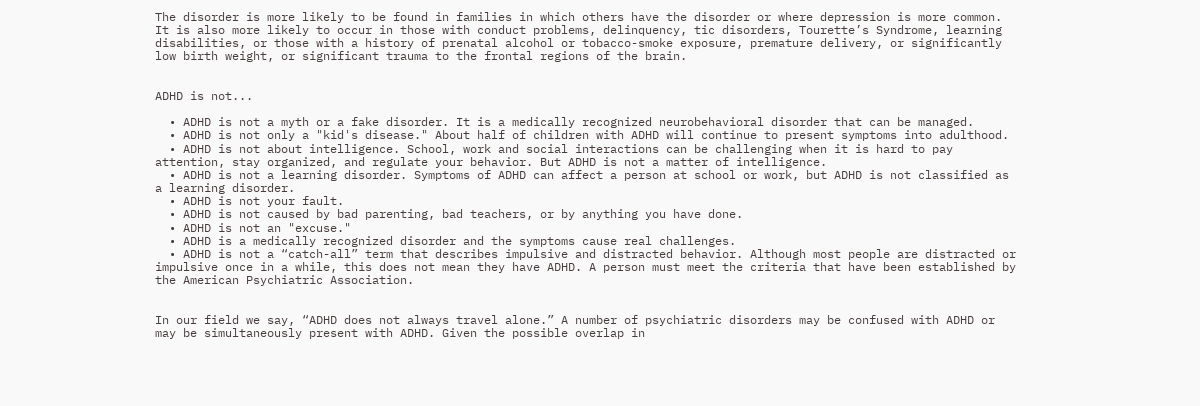The disorder is more likely to be found in families in which others have the disorder or where depression is more common. It is also more likely to occur in those with conduct problems, delinquency, tic disorders, Tourette’s Syndrome, learning disabilities, or those with a history of prenatal alcohol or tobacco-smoke exposure, premature delivery, or significantly low birth weight, or significant trauma to the frontal regions of the brain.


ADHD is not...

  • ADHD is not a myth or a fake disorder. It is a medically recognized neurobehavioral disorder that can be managed.
  • ADHD is not only a "kid's disease." About half of children with ADHD will continue to present symptoms into adulthood.
  • ADHD is not about intelligence. School, work and social interactions can be challenging when it is hard to pay attention, stay organized, and regulate your behavior. But ADHD is not a matter of intelligence.
  • ADHD is not a learning disorder. Symptoms of ADHD can affect a person at school or work, but ADHD is not classified as a learning disorder.
  • ADHD is not your fault.
  • ADHD is not caused by bad parenting, bad teachers, or by anything you have done.
  • ADHD is not an "excuse."
  • ADHD is a medically recognized disorder and the symptoms cause real challenges.
  • ADHD is not a “catch-all” term that describes impulsive and distracted behavior. Although most people are distracted or impulsive once in a while, this does not mean they have ADHD. A person must meet the criteria that have been established by the American Psychiatric Association.


In our field we say, “ADHD does not always travel alone.” A number of psychiatric disorders may be confused with ADHD or may be simultaneously present with ADHD. Given the possible overlap in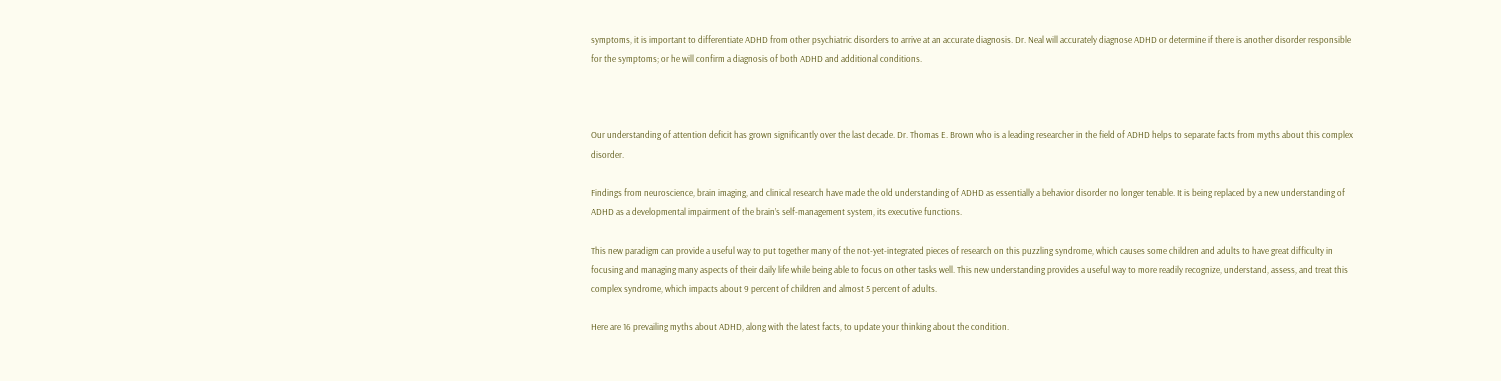symptoms, it is important to differentiate ADHD from other psychiatric disorders to arrive at an accurate diagnosis. Dr. Neal will accurately diagnose ADHD or determine if there is another disorder responsible for the symptoms; or he will confirm a diagnosis of both ADHD and additional conditions.



Our understanding of attention deficit has grown significantly over the last decade. Dr. Thomas E. Brown who is a leading researcher in the field of ADHD helps to separate facts from myths about this complex disorder.

Findings from neuroscience, brain imaging, and clinical research have made the old understanding of ADHD as essentially a behavior disorder no longer tenable. It is being replaced by a new understanding of ADHD as a developmental impairment of the brain’s self-management system, its executive functions.

This new paradigm can provide a useful way to put together many of the not-yet-integrated pieces of research on this puzzling syndrome, which causes some children and adults to have great difficulty in focusing and managing many aspects of their daily life while being able to focus on other tasks well. This new understanding provides a useful way to more readily recognize, understand, assess, and treat this complex syndrome, which impacts about 9 percent of children and almost 5 percent of adults.

Here are 16 prevailing myths about ADHD, along with the latest facts, to update your thinking about the condition.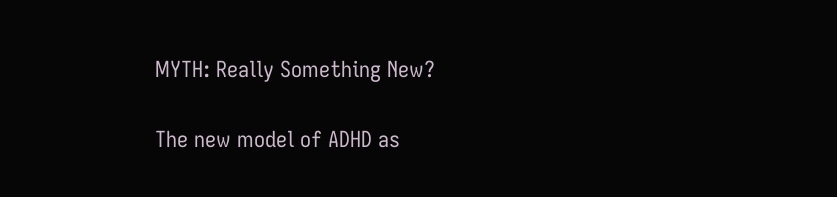MYTH: Really Something New?

The new model of ADHD as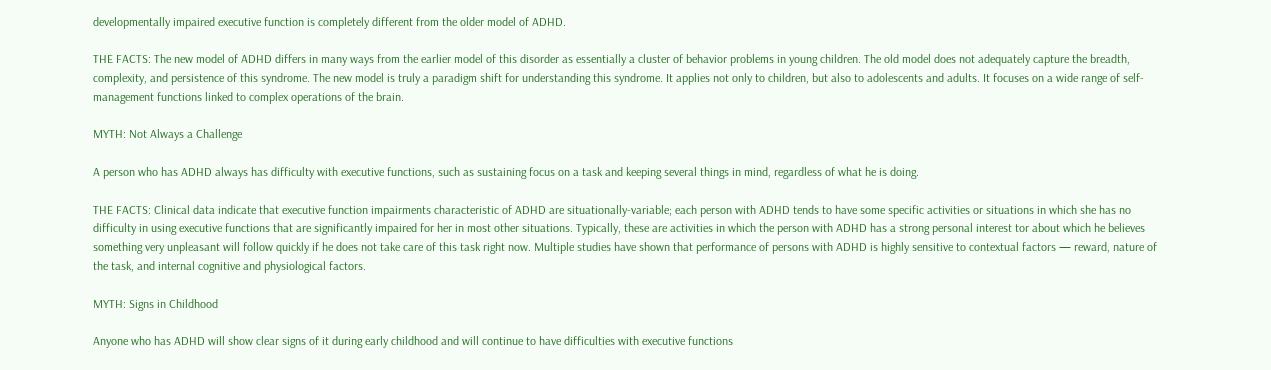developmentally impaired executive function is completely different from the older model of ADHD.

THE FACTS: The new model of ADHD differs in many ways from the earlier model of this disorder as essentially a cluster of behavior problems in young children. The old model does not adequately capture the breadth, complexity, and persistence of this syndrome. The new model is truly a paradigm shift for understanding this syndrome. It applies not only to children, but also to adolescents and adults. It focuses on a wide range of self-management functions linked to complex operations of the brain.

MYTH: Not Always a Challenge

A person who has ADHD always has difficulty with executive functions, such as sustaining focus on a task and keeping several things in mind, regardless of what he is doing.

THE FACTS: Clinical data indicate that executive function impairments characteristic of ADHD are situationally-variable; each person with ADHD tends to have some specific activities or situations in which she has no difficulty in using executive functions that are significantly impaired for her in most other situations. Typically, these are activities in which the person with ADHD has a strong personal interest tor about which he believes something very unpleasant will follow quickly if he does not take care of this task right now. Multiple studies have shown that performance of persons with ADHD is highly sensitive to contextual factors — reward, nature of the task, and internal cognitive and physiological factors.

MYTH: Signs in Childhood

Anyone who has ADHD will show clear signs of it during early childhood and will continue to have difficulties with executive functions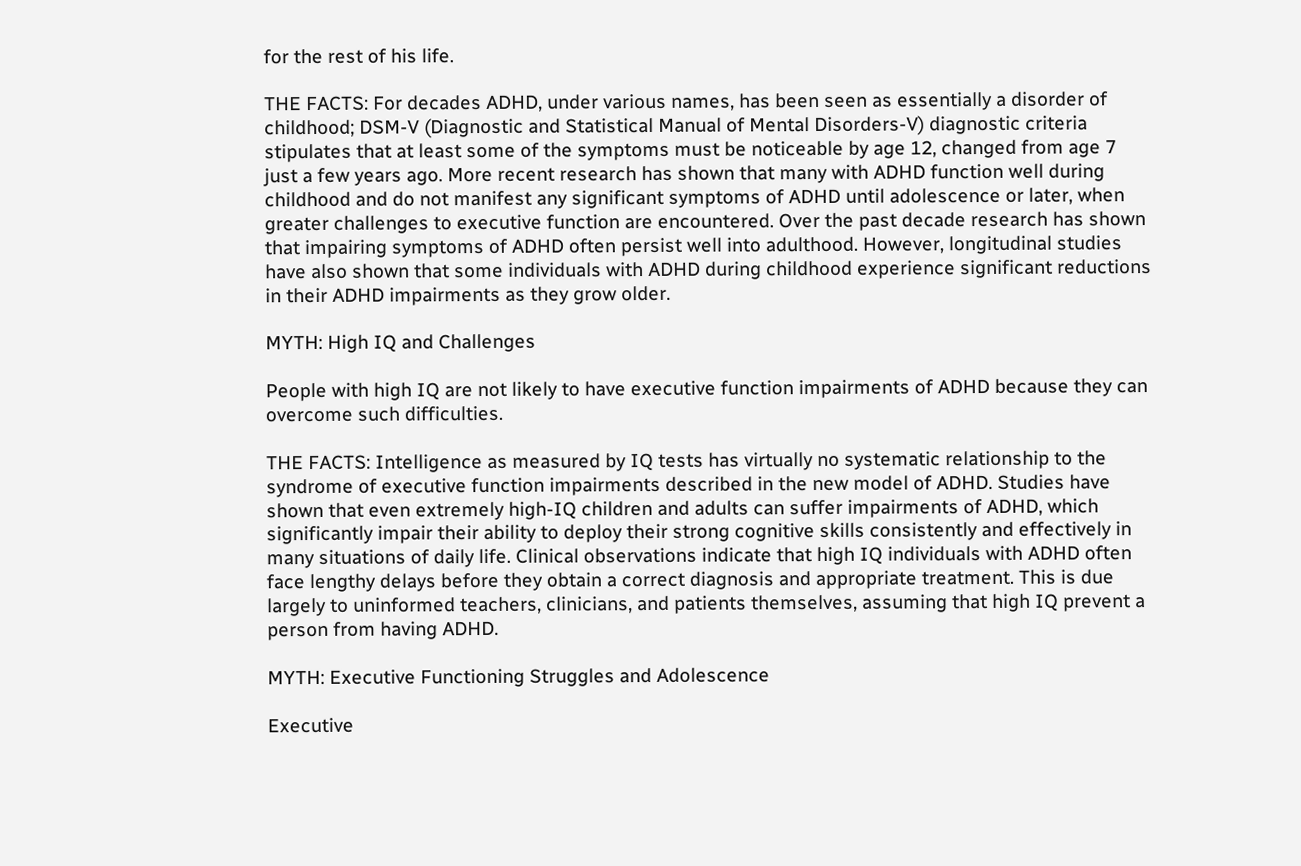for the rest of his life.

THE FACTS: For decades ADHD, under various names, has been seen as essentially a disorder of childhood; DSM-V (Diagnostic and Statistical Manual of Mental Disorders-V) diagnostic criteria stipulates that at least some of the symptoms must be noticeable by age 12, changed from age 7 just a few years ago. More recent research has shown that many with ADHD function well during childhood and do not manifest any significant symptoms of ADHD until adolescence or later, when greater challenges to executive function are encountered. Over the past decade research has shown that impairing symptoms of ADHD often persist well into adulthood. However, longitudinal studies have also shown that some individuals with ADHD during childhood experience significant reductions in their ADHD impairments as they grow older.

MYTH: High IQ and Challenges

People with high IQ are not likely to have executive function impairments of ADHD because they can overcome such difficulties.

THE FACTS: Intelligence as measured by IQ tests has virtually no systematic relationship to the syndrome of executive function impairments described in the new model of ADHD. Studies have shown that even extremely high-IQ children and adults can suffer impairments of ADHD, which significantly impair their ability to deploy their strong cognitive skills consistently and effectively in many situations of daily life. Clinical observations indicate that high IQ individuals with ADHD often face lengthy delays before they obtain a correct diagnosis and appropriate treatment. This is due largely to uninformed teachers, clinicians, and patients themselves, assuming that high IQ prevent a person from having ADHD.

MYTH: Executive Functioning Struggles and Adolescence

Executive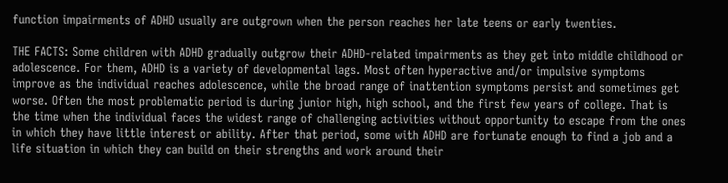function impairments of ADHD usually are outgrown when the person reaches her late teens or early twenties.

THE FACTS: Some children with ADHD gradually outgrow their ADHD-related impairments as they get into middle childhood or adolescence. For them, ADHD is a variety of developmental lags. Most often hyperactive and/or impulsive symptoms improve as the individual reaches adolescence, while the broad range of inattention symptoms persist and sometimes get worse. Often the most problematic period is during junior high, high school, and the first few years of college. That is the time when the individual faces the widest range of challenging activities without opportunity to escape from the ones in which they have little interest or ability. After that period, some with ADHD are fortunate enough to find a job and a life situation in which they can build on their strengths and work around their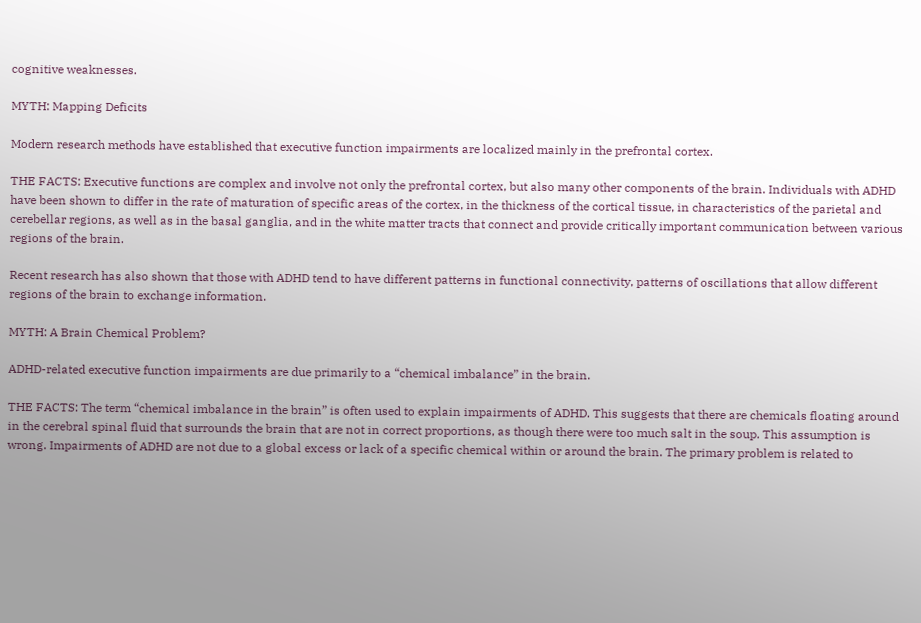cognitive weaknesses.

MYTH: Mapping Deficits

Modern research methods have established that executive function impairments are localized mainly in the prefrontal cortex.

THE FACTS: Executive functions are complex and involve not only the prefrontal cortex, but also many other components of the brain. Individuals with ADHD have been shown to differ in the rate of maturation of specific areas of the cortex, in the thickness of the cortical tissue, in characteristics of the parietal and cerebellar regions, as well as in the basal ganglia, and in the white matter tracts that connect and provide critically important communication between various regions of the brain.

Recent research has also shown that those with ADHD tend to have different patterns in functional connectivity, patterns of oscillations that allow different regions of the brain to exchange information.

MYTH: A Brain Chemical Problem?

ADHD-related executive function impairments are due primarily to a “chemical imbalance” in the brain.

THE FACTS: The term “chemical imbalance in the brain” is often used to explain impairments of ADHD. This suggests that there are chemicals floating around in the cerebral spinal fluid that surrounds the brain that are not in correct proportions, as though there were too much salt in the soup. This assumption is wrong. Impairments of ADHD are not due to a global excess or lack of a specific chemical within or around the brain. The primary problem is related to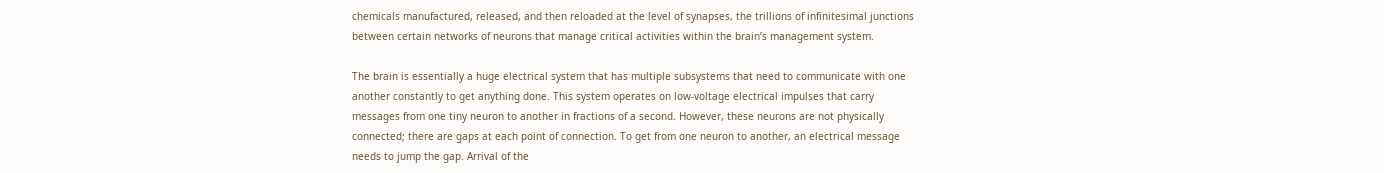chemicals manufactured, released, and then reloaded at the level of synapses, the trillions of infinitesimal junctions between certain networks of neurons that manage critical activities within the brain’s management system.

The brain is essentially a huge electrical system that has multiple subsystems that need to communicate with one another constantly to get anything done. This system operates on low-voltage electrical impulses that carry messages from one tiny neuron to another in fractions of a second. However, these neurons are not physically connected; there are gaps at each point of connection. To get from one neuron to another, an electrical message needs to jump the gap. Arrival of the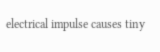electrical impulse causes tiny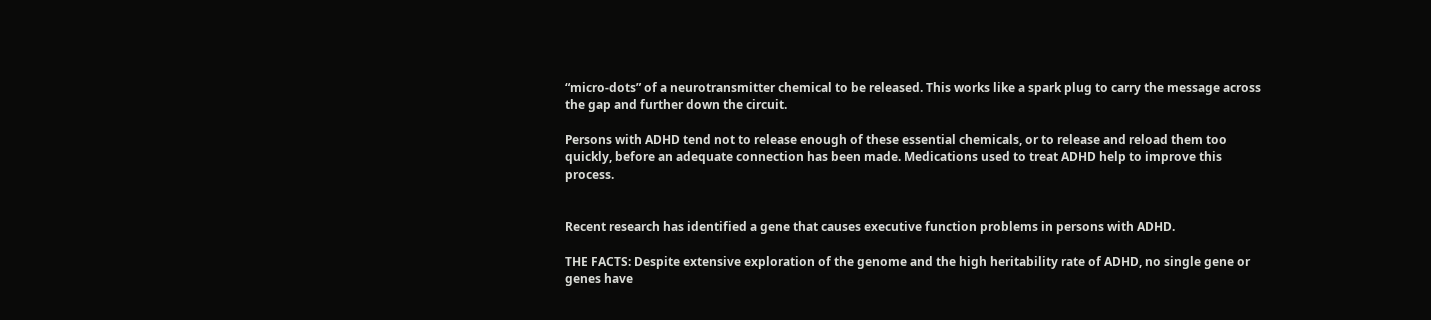“micro-dots” of a neurotransmitter chemical to be released. This works like a spark plug to carry the message across the gap and further down the circuit.

Persons with ADHD tend not to release enough of these essential chemicals, or to release and reload them too quickly, before an adequate connection has been made. Medications used to treat ADHD help to improve this process.


Recent research has identified a gene that causes executive function problems in persons with ADHD.

THE FACTS: Despite extensive exploration of the genome and the high heritability rate of ADHD, no single gene or genes have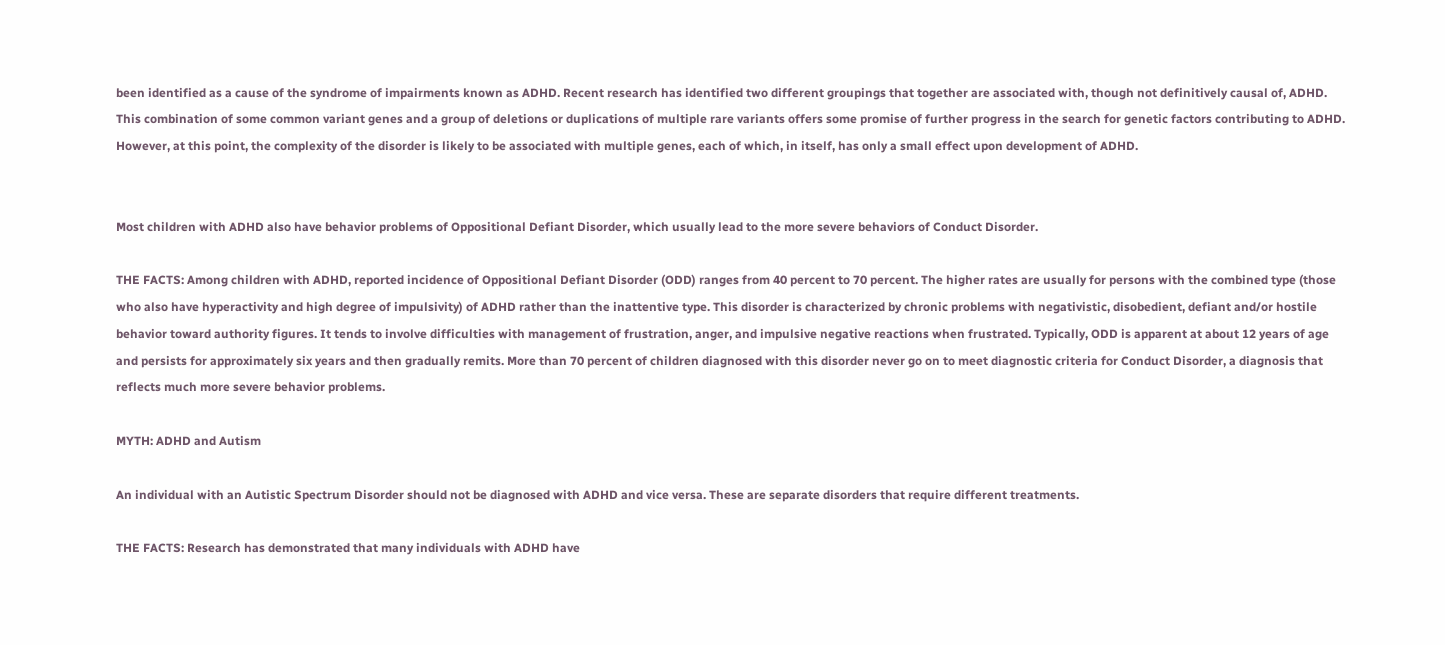been identified as a cause of the syndrome of impairments known as ADHD. Recent research has identified two different groupings that together are associated with, though not definitively causal of, ADHD. This combination of some common variant genes and a group of deletions or duplications of multiple rare variants offers some promise of further progress in the search for genetic factors contributing to ADHD. However, at this point, the complexity of the disorder is likely to be associated with multiple genes, each of which, in itself, has only a small effect upon development of ADHD.


Most children with ADHD also have behavior problems of Oppositional Defiant Disorder, which usually lead to the more severe behaviors of Conduct Disorder.

THE FACTS: Among children with ADHD, reported incidence of Oppositional Defiant Disorder (ODD) ranges from 40 percent to 70 percent. The higher rates are usually for persons with the combined type (those who also have hyperactivity and high degree of impulsivity) of ADHD rather than the inattentive type. This disorder is characterized by chronic problems with negativistic, disobedient, defiant and/or hostile behavior toward authority figures. It tends to involve difficulties with management of frustration, anger, and impulsive negative reactions when frustrated. Typically, ODD is apparent at about 12 years of age and persists for approximately six years and then gradually remits. More than 70 percent of children diagnosed with this disorder never go on to meet diagnostic criteria for Conduct Disorder, a diagnosis that reflects much more severe behavior problems.

MYTH: ADHD and Autism

An individual with an Autistic Spectrum Disorder should not be diagnosed with ADHD and vice versa. These are separate disorders that require different treatments.

THE FACTS: Research has demonstrated that many individuals with ADHD have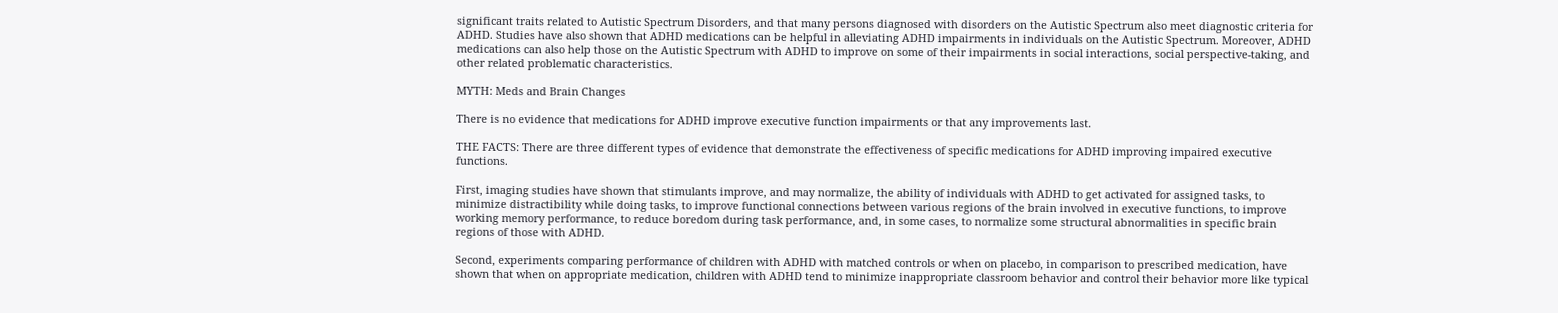significant traits related to Autistic Spectrum Disorders, and that many persons diagnosed with disorders on the Autistic Spectrum also meet diagnostic criteria for ADHD. Studies have also shown that ADHD medications can be helpful in alleviating ADHD impairments in individuals on the Autistic Spectrum. Moreover, ADHD medications can also help those on the Autistic Spectrum with ADHD to improve on some of their impairments in social interactions, social perspective-taking, and other related problematic characteristics.

MYTH: Meds and Brain Changes

There is no evidence that medications for ADHD improve executive function impairments or that any improvements last.

THE FACTS: There are three different types of evidence that demonstrate the effectiveness of specific medications for ADHD improving impaired executive functions.

First, imaging studies have shown that stimulants improve, and may normalize, the ability of individuals with ADHD to get activated for assigned tasks, to minimize distractibility while doing tasks, to improve functional connections between various regions of the brain involved in executive functions, to improve working memory performance, to reduce boredom during task performance, and, in some cases, to normalize some structural abnormalities in specific brain regions of those with ADHD.

Second, experiments comparing performance of children with ADHD with matched controls or when on placebo, in comparison to prescribed medication, have shown that when on appropriate medication, children with ADHD tend to minimize inappropriate classroom behavior and control their behavior more like typical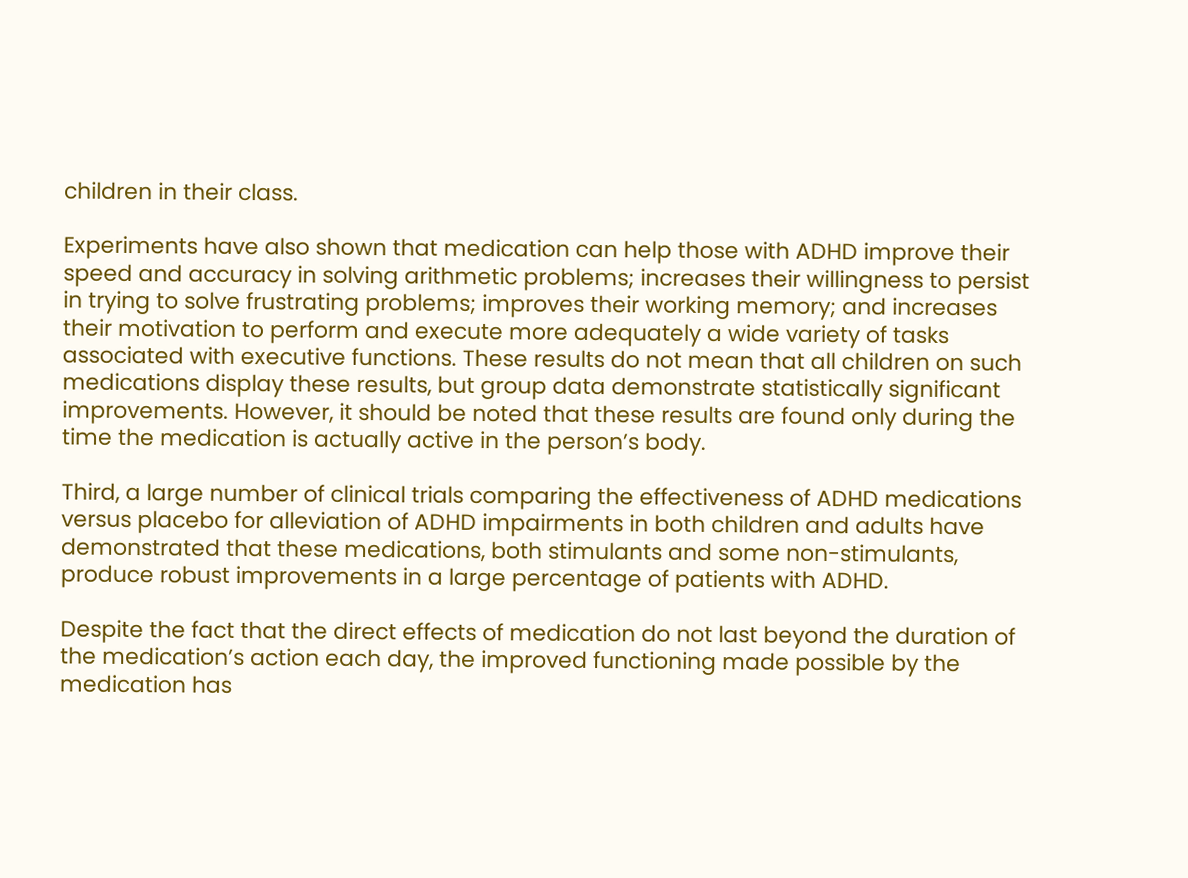children in their class.

Experiments have also shown that medication can help those with ADHD improve their speed and accuracy in solving arithmetic problems; increases their willingness to persist in trying to solve frustrating problems; improves their working memory; and increases their motivation to perform and execute more adequately a wide variety of tasks associated with executive functions. These results do not mean that all children on such medications display these results, but group data demonstrate statistically significant improvements. However, it should be noted that these results are found only during the time the medication is actually active in the person’s body.

Third, a large number of clinical trials comparing the effectiveness of ADHD medications versus placebo for alleviation of ADHD impairments in both children and adults have demonstrated that these medications, both stimulants and some non-stimulants, produce robust improvements in a large percentage of patients with ADHD.

Despite the fact that the direct effects of medication do not last beyond the duration of the medication’s action each day, the improved functioning made possible by the medication has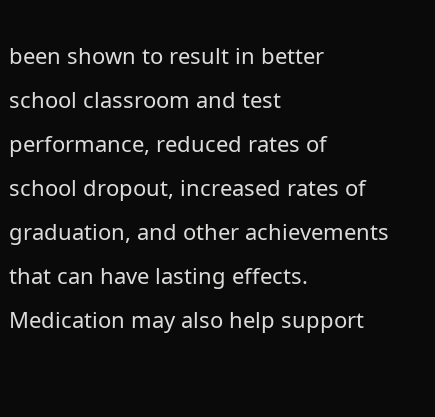been shown to result in better school classroom and test performance, reduced rates of school dropout, increased rates of graduation, and other achievements that can have lasting effects. Medication may also help support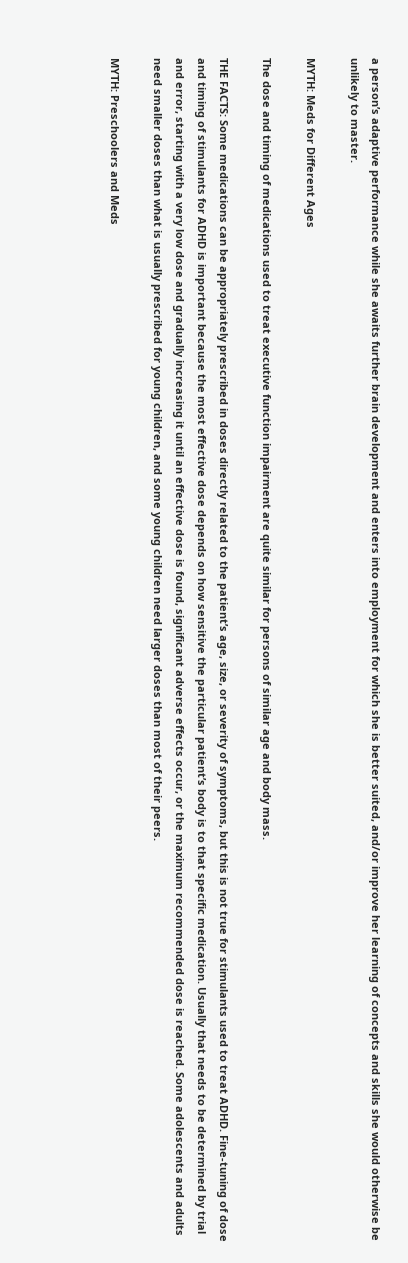a person’s adaptive performance while she awaits further brain development and enters into employment for which she is better suited, and/or improve her learning of concepts and skills she would otherwise be unlikely to master.

MYTH: Meds for Different Ages

The dose and timing of medications used to treat executive function impairment are quite similar for persons of similar age and body mass.

THE FACTS: Some medications can be appropriately prescribed in doses directly related to the patient’s age, size, or severity of symptoms, but this is not true for stimulants used to treat ADHD. Fine-tuning of dose and timing of stimulants for ADHD is important because the most effective dose depends on how sensitive the particular patient’s body is to that specific medication. Usually that needs to be determined by trial and error, starting with a very low dose and gradually increasing it until an effective dose is found, significant adverse effects occur, or the maximum recommended dose is reached. Some adolescents and adults need smaller doses than what is usually prescribed for young children, and some young children need larger doses than most of their peers.

MYTH: Preschoolers and Meds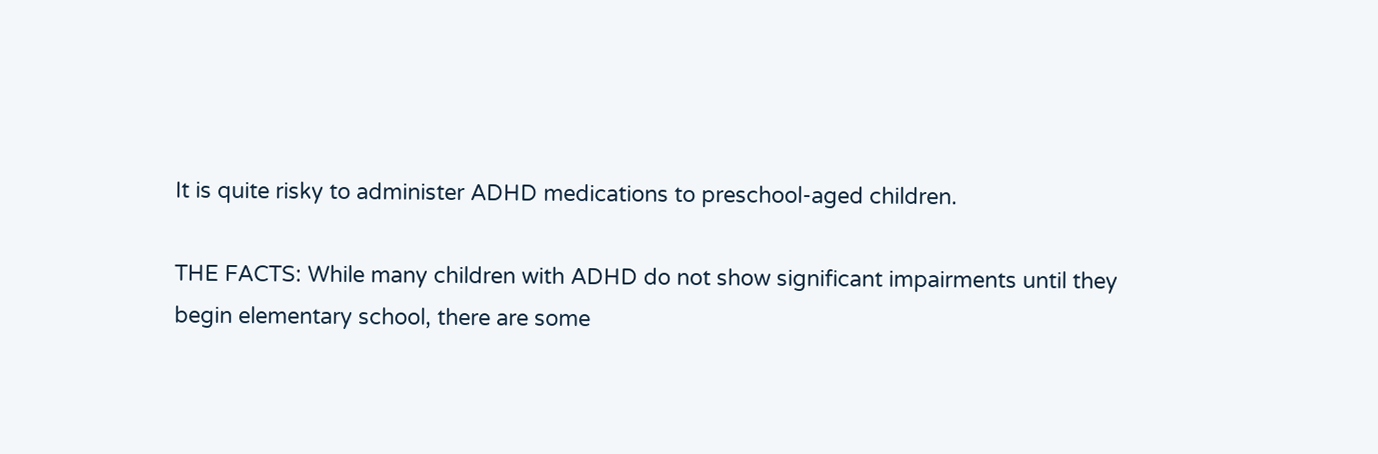It is quite risky to administer ADHD medications to preschool-aged children.

THE FACTS: While many children with ADHD do not show significant impairments until they begin elementary school, there are some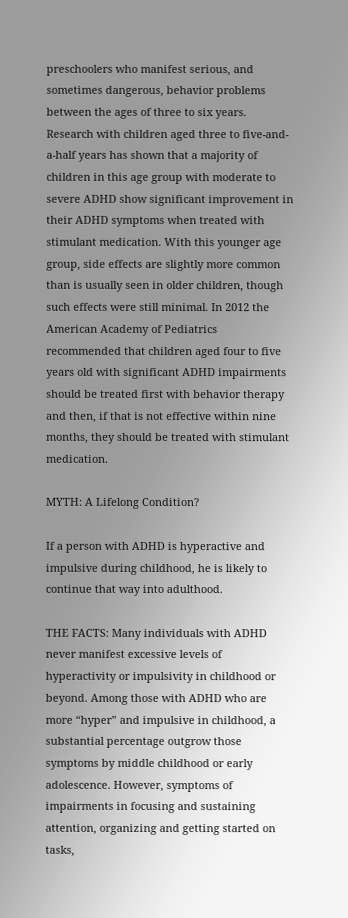preschoolers who manifest serious, and sometimes dangerous, behavior problems between the ages of three to six years. Research with children aged three to five-and-a-half years has shown that a majority of children in this age group with moderate to severe ADHD show significant improvement in their ADHD symptoms when treated with stimulant medication. With this younger age group, side effects are slightly more common than is usually seen in older children, though such effects were still minimal. In 2012 the American Academy of Pediatrics recommended that children aged four to five years old with significant ADHD impairments should be treated first with behavior therapy and then, if that is not effective within nine months, they should be treated with stimulant medication.

MYTH: A Lifelong Condition?

If a person with ADHD is hyperactive and impulsive during childhood, he is likely to continue that way into adulthood.

THE FACTS: Many individuals with ADHD never manifest excessive levels of hyperactivity or impulsivity in childhood or beyond. Among those with ADHD who are more “hyper” and impulsive in childhood, a substantial percentage outgrow those symptoms by middle childhood or early adolescence. However, symptoms of impairments in focusing and sustaining attention, organizing and getting started on tasks,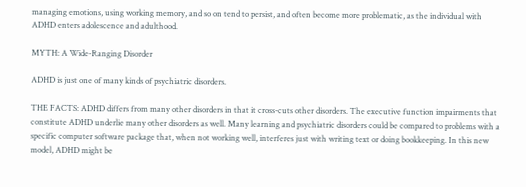managing emotions, using working memory, and so on tend to persist, and often become more problematic, as the individual with ADHD enters adolescence and adulthood.

MYTH: A Wide-Ranging Disorder

ADHD is just one of many kinds of psychiatric disorders.

THE FACTS: ADHD differs from many other disorders in that it cross-cuts other disorders. The executive function impairments that constitute ADHD underlie many other disorders as well. Many learning and psychiatric disorders could be compared to problems with a specific computer software package that, when not working well, interferes just with writing text or doing bookkeeping. In this new model, ADHD might be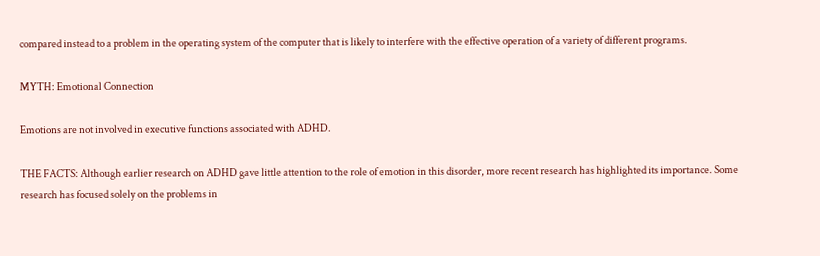compared instead to a problem in the operating system of the computer that is likely to interfere with the effective operation of a variety of different programs.

MYTH: Emotional Connection

Emotions are not involved in executive functions associated with ADHD.

THE FACTS: Although earlier research on ADHD gave little attention to the role of emotion in this disorder, more recent research has highlighted its importance. Some research has focused solely on the problems in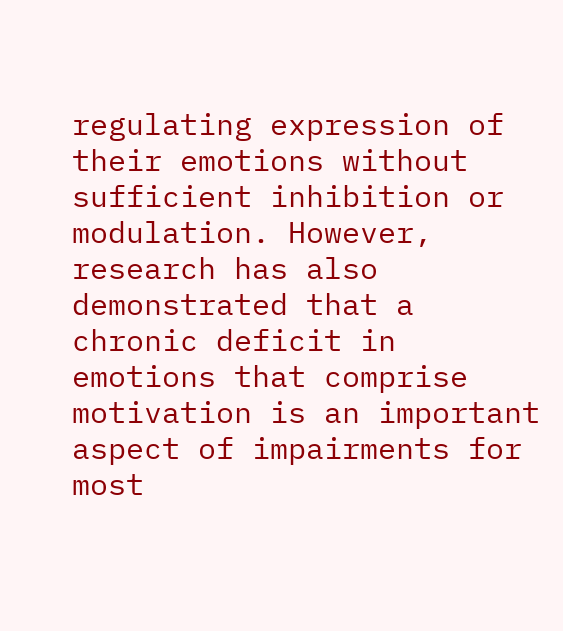regulating expression of their emotions without sufficient inhibition or modulation. However, research has also demonstrated that a chronic deficit in emotions that comprise motivation is an important aspect of impairments for most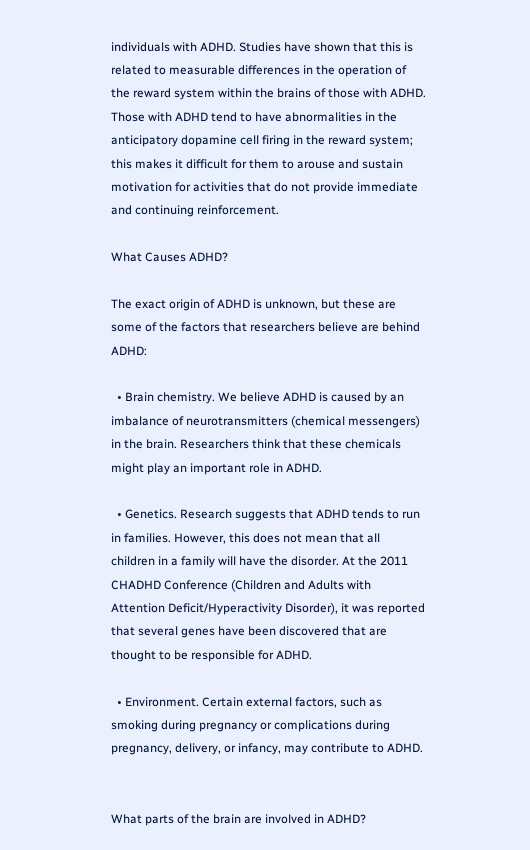individuals with ADHD. Studies have shown that this is related to measurable differences in the operation of the reward system within the brains of those with ADHD. Those with ADHD tend to have abnormalities in the anticipatory dopamine cell firing in the reward system; this makes it difficult for them to arouse and sustain motivation for activities that do not provide immediate and continuing reinforcement.

What Causes ADHD?

The exact origin of ADHD is unknown, but these are some of the factors that researchers believe are behind ADHD:

  • Brain chemistry. We believe ADHD is caused by an imbalance of neurotransmitters (chemical messengers) in the brain. Researchers think that these chemicals might play an important role in ADHD.

  • Genetics. Research suggests that ADHD tends to run in families. However, this does not mean that all children in a family will have the disorder. At the 2011 CHADHD Conference (Children and Adults with Attention Deficit/Hyperactivity Disorder), it was reported that several genes have been discovered that are thought to be responsible for ADHD.

  • Environment. Certain external factors, such as smoking during pregnancy or complications during pregnancy, delivery, or infancy, may contribute to ADHD.


What parts of the brain are involved in ADHD?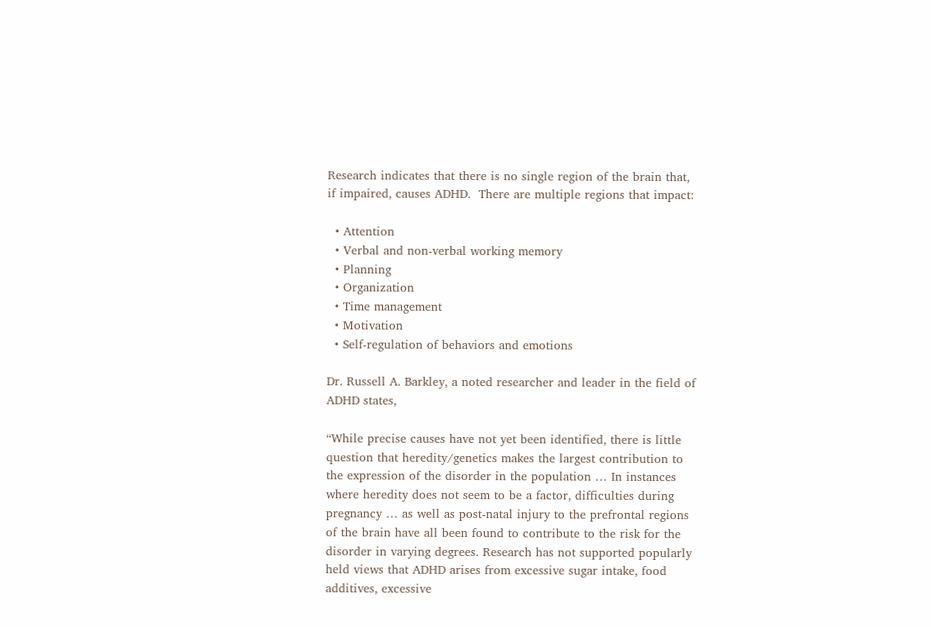Research indicates that there is no single region of the brain that, if impaired, causes ADHD.  There are multiple regions that impact:

  • Attention
  • Verbal and non-verbal working memory
  • Planning
  • Organization
  • Time management
  • Motivation
  • Self-regulation of behaviors and emotions

Dr. Russell A. Barkley, a noted researcher and leader in the field of ADHD states,

“While precise causes have not yet been identified, there is little question that heredity/genetics makes the largest contribution to the expression of the disorder in the population … In instances where heredity does not seem to be a factor, difficulties during pregnancy … as well as post-natal injury to the prefrontal regions of the brain have all been found to contribute to the risk for the disorder in varying degrees. Research has not supported popularly held views that ADHD arises from excessive sugar intake, food additives, excessive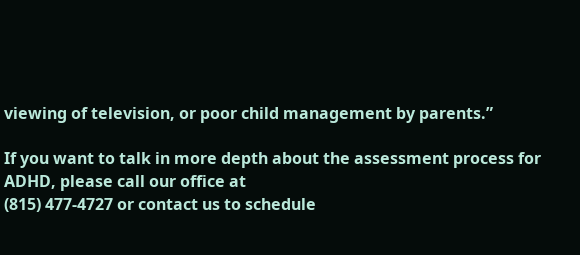viewing of television, or poor child management by parents.”

If you want to talk in more depth about the assessment process for ADHD, please call our office at
(815) 477-4727 or contact us to schedule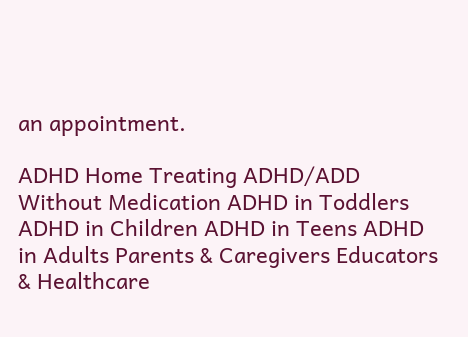an appointment.

ADHD Home Treating ADHD/ADD Without Medication ADHD in Toddlers ADHD in Children ADHD in Teens ADHD in Adults Parents & Caregivers Educators & Healthcare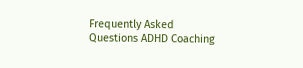Frequently Asked Questions ADHD Coaching